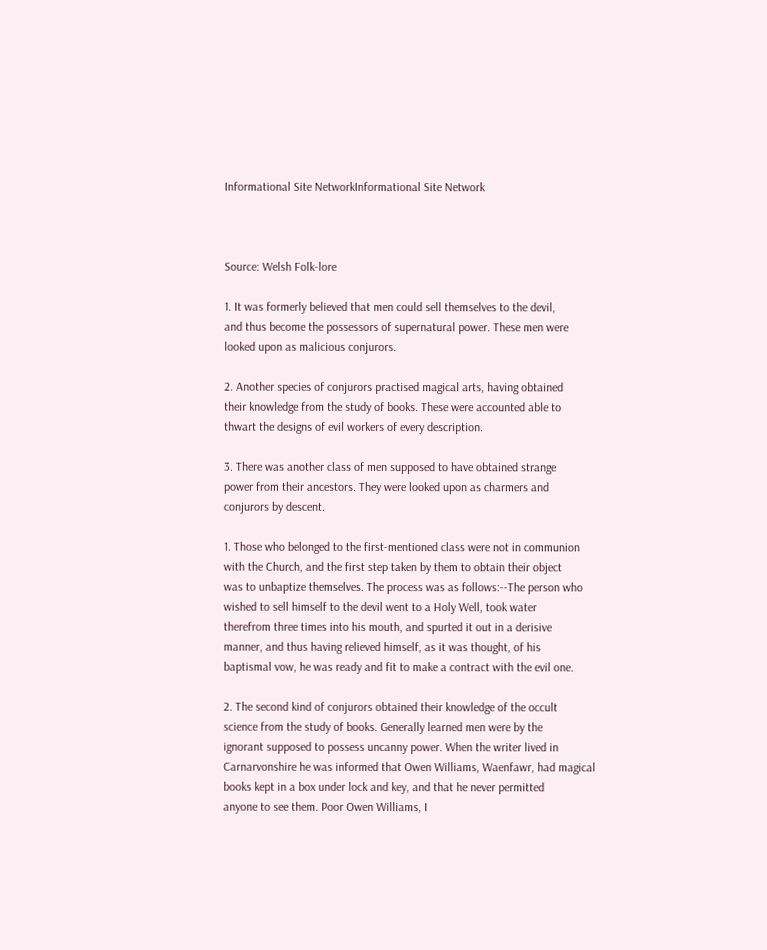Informational Site NetworkInformational Site Network



Source: Welsh Folk-lore

1. It was formerly believed that men could sell themselves to the devil,
and thus become the possessors of supernatural power. These men were
looked upon as malicious conjurors.

2. Another species of conjurors practised magical arts, having obtained
their knowledge from the study of books. These were accounted able to
thwart the designs of evil workers of every description.

3. There was another class of men supposed to have obtained strange
power from their ancestors. They were looked upon as charmers and
conjurors by descent.

1. Those who belonged to the first-mentioned class were not in communion
with the Church, and the first step taken by them to obtain their object
was to unbaptize themselves. The process was as follows:--The person who
wished to sell himself to the devil went to a Holy Well, took water
therefrom three times into his mouth, and spurted it out in a derisive
manner, and thus having relieved himself, as it was thought, of his
baptismal vow, he was ready and fit to make a contract with the evil one.

2. The second kind of conjurors obtained their knowledge of the occult
science from the study of books. Generally learned men were by the
ignorant supposed to possess uncanny power. When the writer lived in
Carnarvonshire he was informed that Owen Williams, Waenfawr, had magical
books kept in a box under lock and key, and that he never permitted
anyone to see them. Poor Owen Williams, I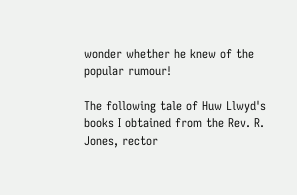wonder whether he knew of the
popular rumour!

The following tale of Huw Llwyd's books I obtained from the Rev. R.
Jones, rector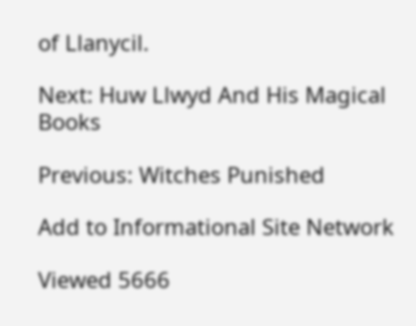of Llanycil.

Next: Huw Llwyd And His Magical Books

Previous: Witches Punished

Add to Informational Site Network

Viewed 5666